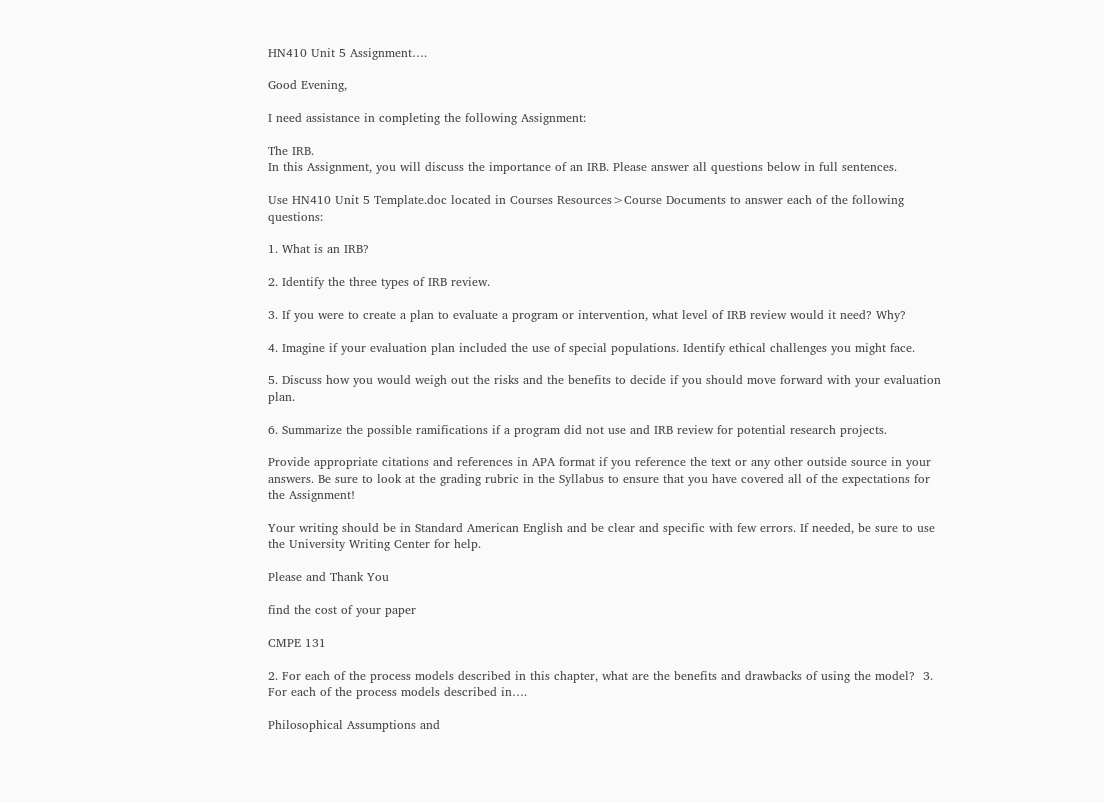HN410 Unit 5 Assignment….

Good Evening,

I need assistance in completing the following Assignment:

The IRB.
In this Assignment, you will discuss the importance of an IRB. Please answer all questions below in full sentences.

Use HN410 Unit 5 Template.doc located in Courses Resources>Course Documents to answer each of the following questions:

1. What is an IRB?

2. Identify the three types of IRB review.

3. If you were to create a plan to evaluate a program or intervention, what level of IRB review would it need? Why?

4. Imagine if your evaluation plan included the use of special populations. Identify ethical challenges you might face.

5. Discuss how you would weigh out the risks and the benefits to decide if you should move forward with your evaluation plan.

6. Summarize the possible ramifications if a program did not use and IRB review for potential research projects.

Provide appropriate citations and references in APA format if you reference the text or any other outside source in your answers. Be sure to look at the grading rubric in the Syllabus to ensure that you have covered all of the expectations for the Assignment!

Your writing should be in Standard American English and be clear and specific with few errors. If needed, be sure to use the University Writing Center for help.

Please and Thank You

find the cost of your paper

CMPE 131

2. For each of the process models described in this chapter, what are the benefits and drawbacks of using the model?  3. For each of the process models described in….

Philosophical Assumptions and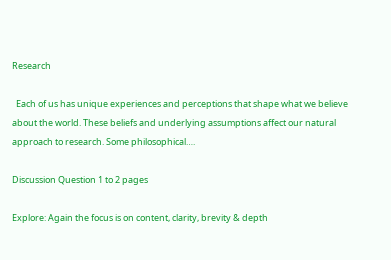Research

  Each of us has unique experiences and perceptions that shape what we believe about the world. These beliefs and underlying assumptions affect our natural approach to research. Some philosophical….

Discussion Question 1 to 2 pages

Explore: Again the focus is on content, clarity, brevity & depth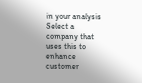in your analysis Select a company that uses this to enhance customer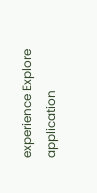experience Explore application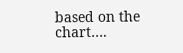based on the chart….